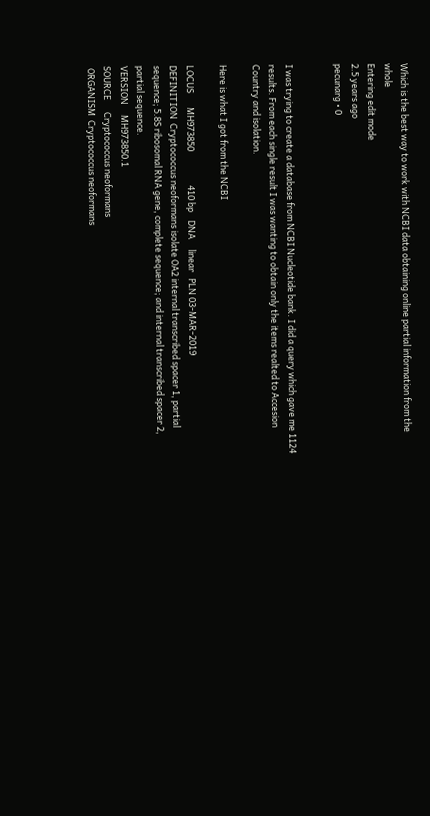Which is the best way to work with NCBI data obtaining online partial information from the whole
Entering edit mode
2.5 years ago
pecunarg • 0


I was trying to create a database from NCBI Nucleotide bank. I did a query which gave me 1124 results. From each single result I was wanting to obtain only the items realted to Accesion Country and isolation.

Here is what I got from the NCBI

LOCUS       MH973850                 410 bp    DNA     linear   PLN 03-MAR-2019
DEFINITION  Cryptococcus neoformans isolate OA2 internal transcribed spacer 1, partial sequence; 5.8S ribosomal RNA gene, complete sequence; and internal transcribed spacer 2, partial sequence.
VERSION     MH973850.1
SOURCE      Cryptococcus neoformans
 ORGANISM  Cryptococcus neoformans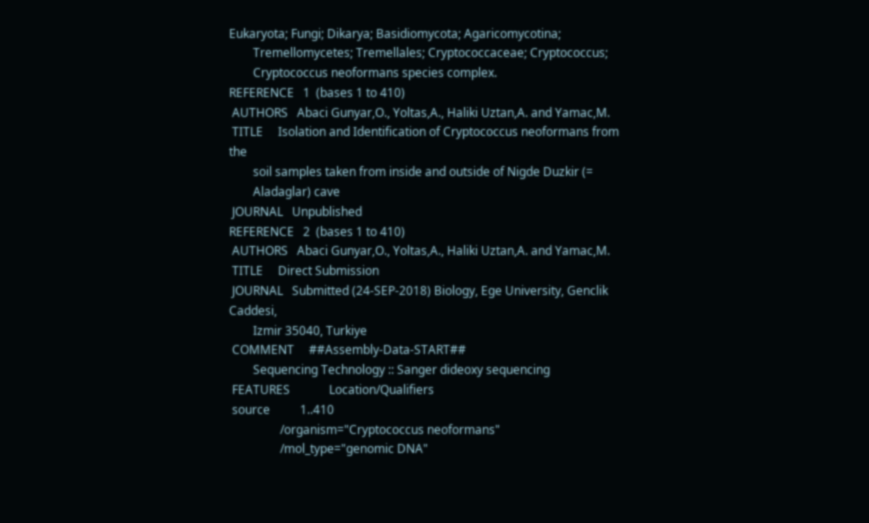Eukaryota; Fungi; Dikarya; Basidiomycota; Agaricomycotina;
        Tremellomycetes; Tremellales; Cryptococcaceae; Cryptococcus;
        Cryptococcus neoformans species complex.
REFERENCE   1  (bases 1 to 410)
 AUTHORS   Abaci Gunyar,O., Yoltas,A., Haliki Uztan,A. and Yamac,M.
 TITLE     Isolation and Identification of Cryptococcus neoformans from the
        soil samples taken from inside and outside of Nigde Duzkir (=
        Aladaglar) cave
 JOURNAL   Unpublished
REFERENCE   2  (bases 1 to 410)
 AUTHORS   Abaci Gunyar,O., Yoltas,A., Haliki Uztan,A. and Yamac,M.
 TITLE     Direct Submission
 JOURNAL   Submitted (24-SEP-2018) Biology, Ege University, Genclik Caddesi,
        Izmir 35040, Turkiye
 COMMENT     ##Assembly-Data-START##
        Sequencing Technology :: Sanger dideoxy sequencing
 FEATURES             Location/Qualifiers
 source          1..410
                 /organism="Cryptococcus neoformans"
                 /mol_type="genomic DNA"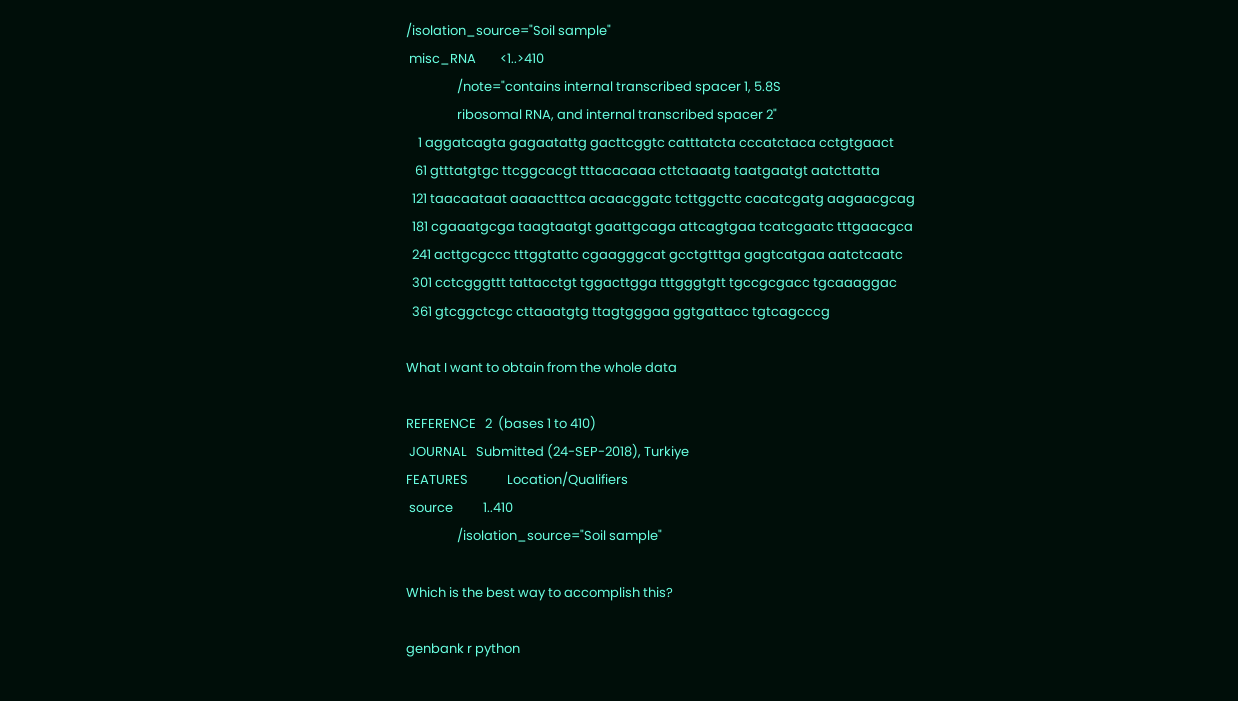/isolation_source="Soil sample"
 misc_RNA        <1..>410
                 /note="contains internal transcribed spacer 1, 5.8S
                 ribosomal RNA, and internal transcribed spacer 2"
    1 aggatcagta gagaatattg gacttcggtc catttatcta cccatctaca cctgtgaact
   61 gtttatgtgc ttcggcacgt tttacacaaa cttctaaatg taatgaatgt aatcttatta
  121 taacaataat aaaactttca acaacggatc tcttggcttc cacatcgatg aagaacgcag
  181 cgaaatgcga taagtaatgt gaattgcaga attcagtgaa tcatcgaatc tttgaacgca
  241 acttgcgccc tttggtattc cgaagggcat gcctgtttga gagtcatgaa aatctcaatc
  301 cctcgggttt tattacctgt tggacttgga tttgggtgtt tgccgcgacc tgcaaaggac
  361 gtcggctcgc cttaaatgtg ttagtgggaa ggtgattacc tgtcagcccg

What I want to obtain from the whole data

REFERENCE   2  (bases 1 to 410)
 JOURNAL   Submitted (24-SEP-2018), Turkiye
FEATURES             Location/Qualifiers
 source          1..410
                 /isolation_source="Soil sample"

Which is the best way to accomplish this?

genbank r python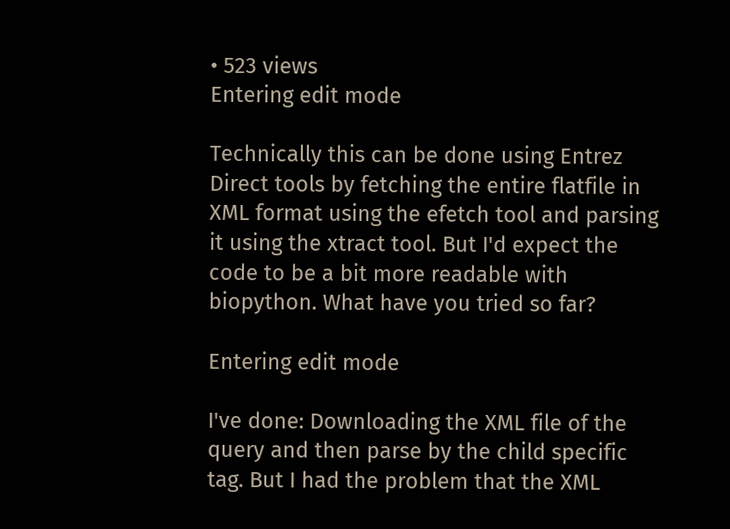• 523 views
Entering edit mode

Technically this can be done using Entrez Direct tools by fetching the entire flatfile in XML format using the efetch tool and parsing it using the xtract tool. But I'd expect the code to be a bit more readable with biopython. What have you tried so far?

Entering edit mode

I've done: Downloading the XML file of the query and then parse by the child specific tag. But I had the problem that the XML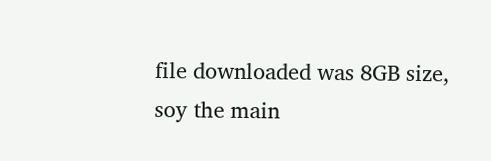file downloaded was 8GB size, soy the main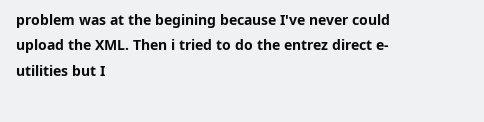problem was at the begining because I've never could upload the XML. Then i tried to do the entrez direct e-utilities but I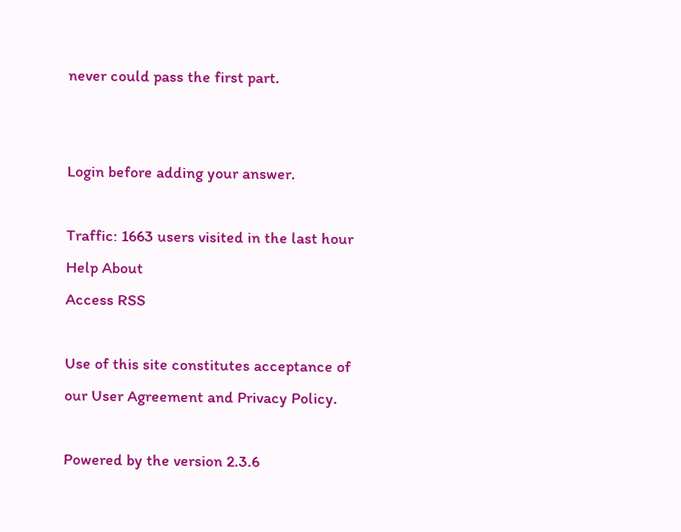never could pass the first part.


Login before adding your answer.

Traffic: 1663 users visited in the last hour
Help About
Access RSS

Use of this site constitutes acceptance of our User Agreement and Privacy Policy.

Powered by the version 2.3.6